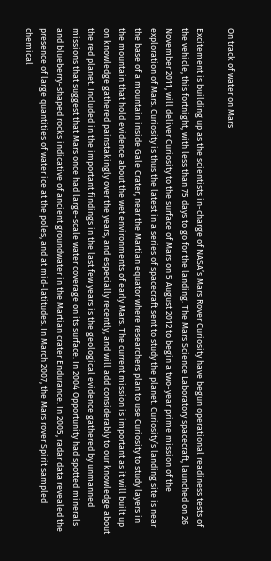On track of water on Mars

Excitement is building up as the scientists in-charge of NASA’s Mars Rover Curiosity have begun operational readiness tests of the vehicle, this fortnight, with less than 75 days to go for the landing. The Mars Science Laboratory spacecraft, launched on 26 November 2011, will deliver Curiosity to the surface of Mars on 5 August 2012 to begin a two-year prime mission of the exploration of Mars. Curiosity is thus the latest in a series of spacecraft sent to study the planet. Curiosity’s landing site is near the base of a mountain inside Gale Crater, near the Martian equator where researchers plan to use Curiosity to study layers in the mountain that hold evidence about the wet environments of early Mars. The current mission is important as it will built up on knowledge gathered painstakingly over the years, and especially recently, and will add considerably to our knowledge about the red planet. Included in the important findings in the last few years is the geological evidence gathered by unmanned missions that suggest that Mars once had large-scale water coverage on its surface. In 2004 Opportunity had spotted minerals and blueberry-shaped rocks indicative of ancient groundwater in the Martian crater Endurance. In 2005, radar data revealed the presence of large quantities of water ice at the poles, and at mid-latitudes. In March 2007, the Mars rover Spirit sampled chemical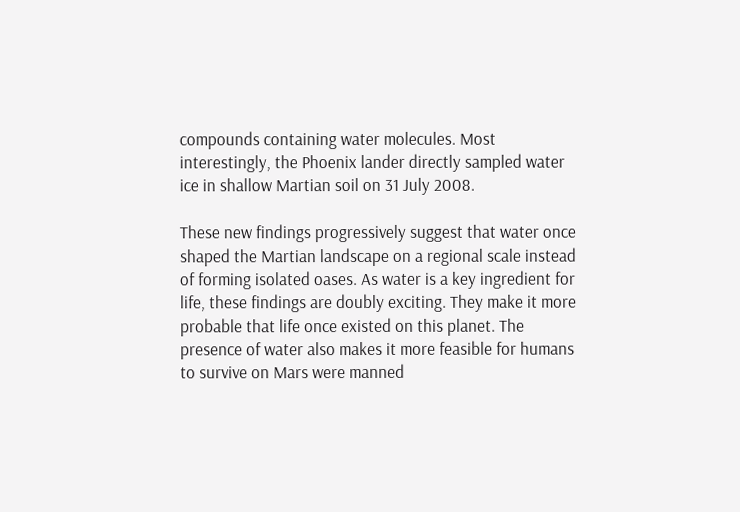compounds containing water molecules. Most interestingly, the Phoenix lander directly sampled water ice in shallow Martian soil on 31 July 2008.

These new findings progressively suggest that water once shaped the Martian landscape on a regional scale instead of forming isolated oases. As water is a key ingredient for life, these findings are doubly exciting. They make it more probable that life once existed on this planet. The presence of water also makes it more feasible for humans to survive on Mars were manned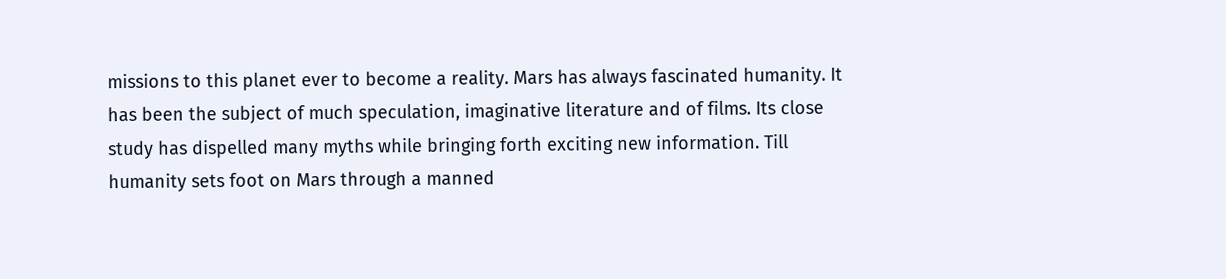missions to this planet ever to become a reality. Mars has always fascinated humanity. It has been the subject of much speculation, imaginative literature and of films. Its close study has dispelled many myths while bringing forth exciting new information. Till humanity sets foot on Mars through a manned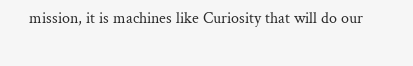mission, it is machines like Curiosity that will do our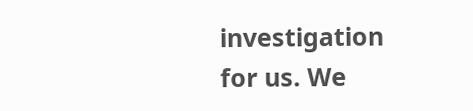investigation for us. We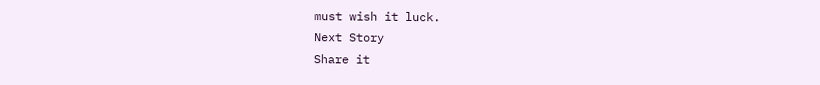must wish it luck.
Next Story
Share it